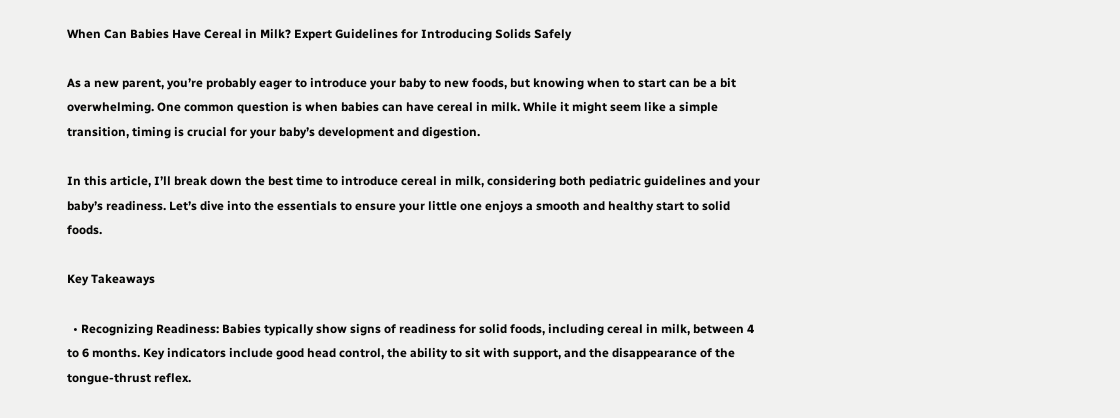When Can Babies Have Cereal in Milk? Expert Guidelines for Introducing Solids Safely

As a new parent, you’re probably eager to introduce your baby to new foods, but knowing when to start can be a bit overwhelming. One common question is when babies can have cereal in milk. While it might seem like a simple transition, timing is crucial for your baby’s development and digestion.

In this article, I’ll break down the best time to introduce cereal in milk, considering both pediatric guidelines and your baby’s readiness. Let’s dive into the essentials to ensure your little one enjoys a smooth and healthy start to solid foods.

Key Takeaways

  • Recognizing Readiness: Babies typically show signs of readiness for solid foods, including cereal in milk, between 4 to 6 months. Key indicators include good head control, the ability to sit with support, and the disappearance of the tongue-thrust reflex.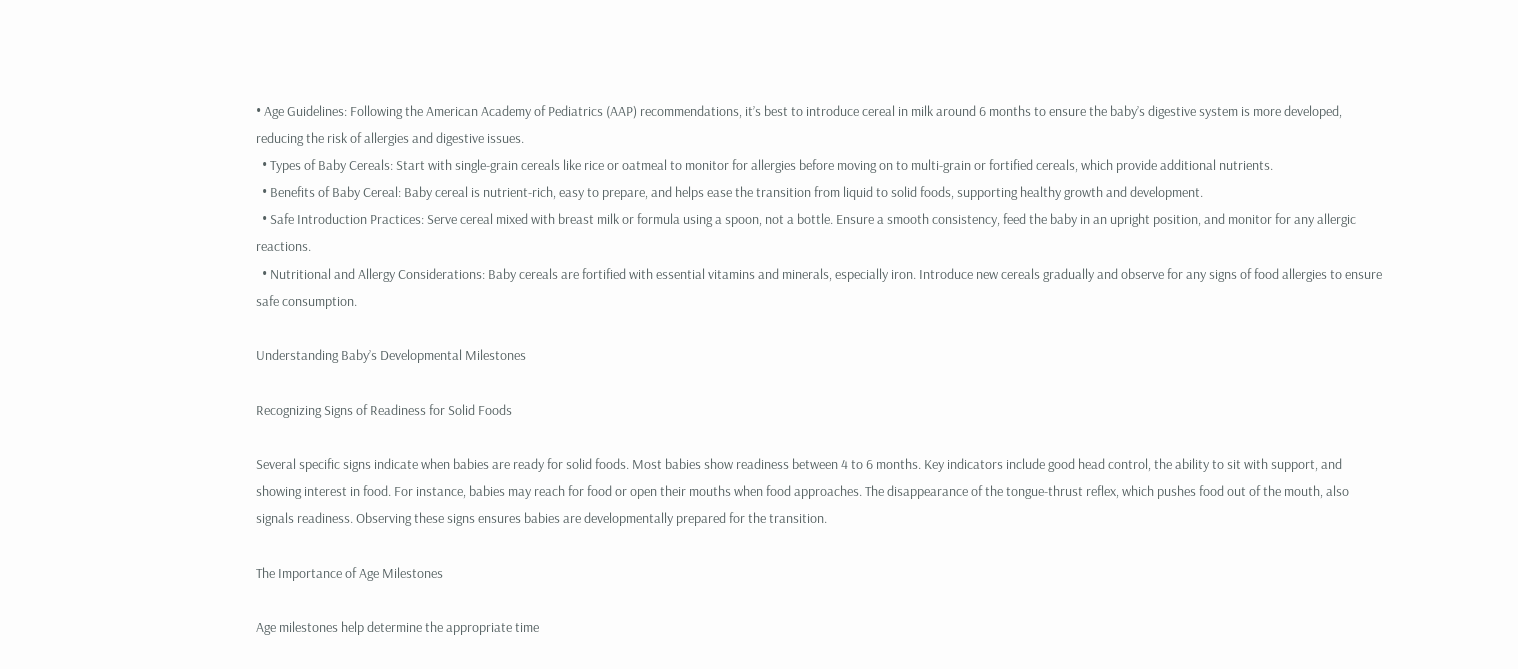• Age Guidelines: Following the American Academy of Pediatrics (AAP) recommendations, it’s best to introduce cereal in milk around 6 months to ensure the baby’s digestive system is more developed, reducing the risk of allergies and digestive issues.
  • Types of Baby Cereals: Start with single-grain cereals like rice or oatmeal to monitor for allergies before moving on to multi-grain or fortified cereals, which provide additional nutrients.
  • Benefits of Baby Cereal: Baby cereal is nutrient-rich, easy to prepare, and helps ease the transition from liquid to solid foods, supporting healthy growth and development.
  • Safe Introduction Practices: Serve cereal mixed with breast milk or formula using a spoon, not a bottle. Ensure a smooth consistency, feed the baby in an upright position, and monitor for any allergic reactions.
  • Nutritional and Allergy Considerations: Baby cereals are fortified with essential vitamins and minerals, especially iron. Introduce new cereals gradually and observe for any signs of food allergies to ensure safe consumption.

Understanding Baby’s Developmental Milestones

Recognizing Signs of Readiness for Solid Foods

Several specific signs indicate when babies are ready for solid foods. Most babies show readiness between 4 to 6 months. Key indicators include good head control, the ability to sit with support, and showing interest in food. For instance, babies may reach for food or open their mouths when food approaches. The disappearance of the tongue-thrust reflex, which pushes food out of the mouth, also signals readiness. Observing these signs ensures babies are developmentally prepared for the transition.

The Importance of Age Milestones

Age milestones help determine the appropriate time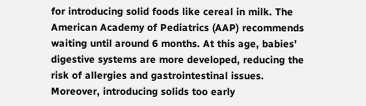for introducing solid foods like cereal in milk. The American Academy of Pediatrics (AAP) recommends waiting until around 6 months. At this age, babies’ digestive systems are more developed, reducing the risk of allergies and gastrointestinal issues. Moreover, introducing solids too early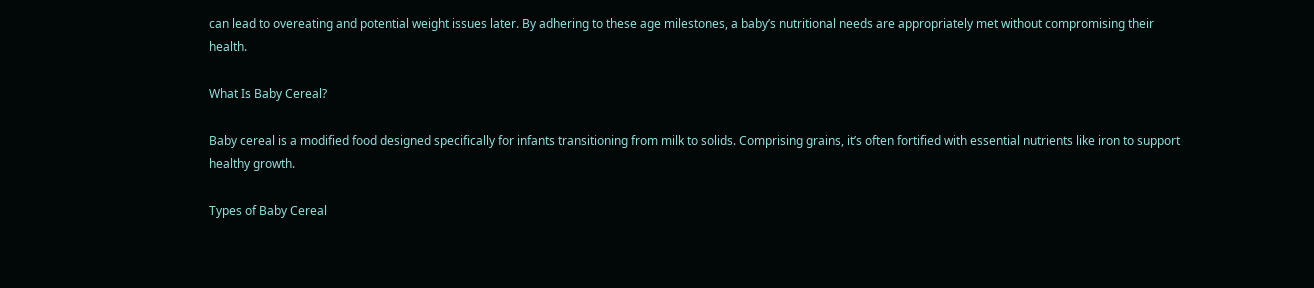can lead to overeating and potential weight issues later. By adhering to these age milestones, a baby’s nutritional needs are appropriately met without compromising their health.

What Is Baby Cereal?

Baby cereal is a modified food designed specifically for infants transitioning from milk to solids. Comprising grains, it’s often fortified with essential nutrients like iron to support healthy growth.

Types of Baby Cereal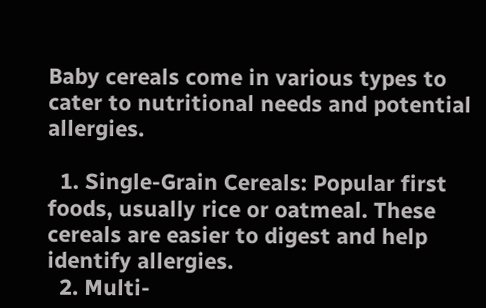Baby cereals come in various types to cater to nutritional needs and potential allergies.

  1. Single-Grain Cereals: Popular first foods, usually rice or oatmeal. These cereals are easier to digest and help identify allergies.
  2. Multi-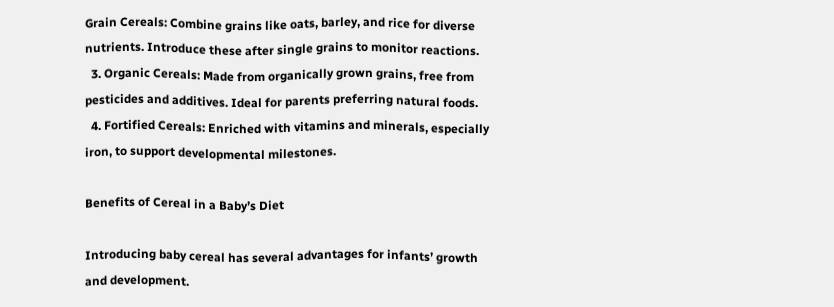Grain Cereals: Combine grains like oats, barley, and rice for diverse nutrients. Introduce these after single grains to monitor reactions.
  3. Organic Cereals: Made from organically grown grains, free from pesticides and additives. Ideal for parents preferring natural foods.
  4. Fortified Cereals: Enriched with vitamins and minerals, especially iron, to support developmental milestones.

Benefits of Cereal in a Baby’s Diet

Introducing baby cereal has several advantages for infants’ growth and development.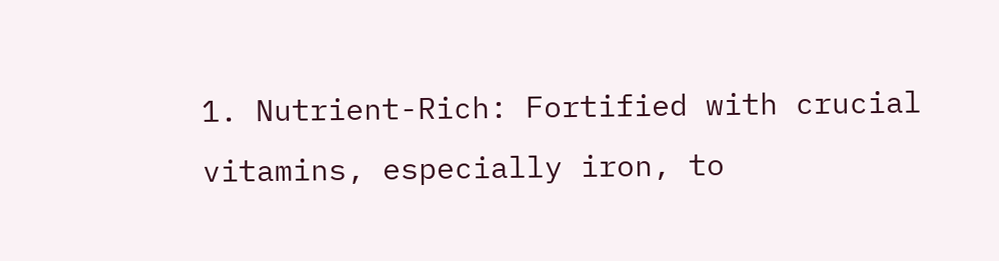1. Nutrient-Rich: Fortified with crucial vitamins, especially iron, to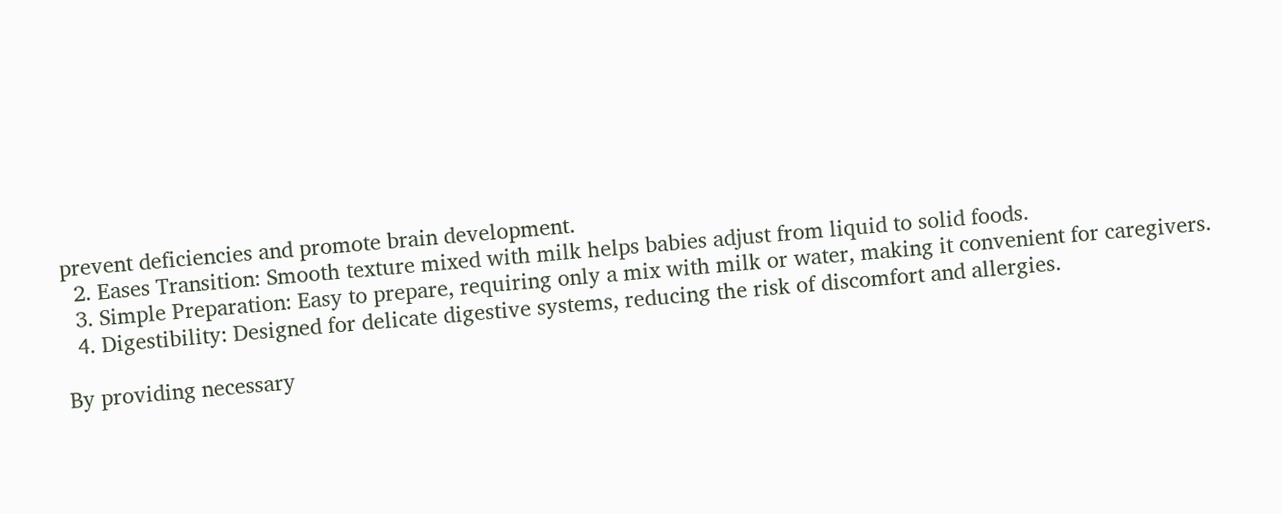prevent deficiencies and promote brain development.
  2. Eases Transition: Smooth texture mixed with milk helps babies adjust from liquid to solid foods.
  3. Simple Preparation: Easy to prepare, requiring only a mix with milk or water, making it convenient for caregivers.
  4. Digestibility: Designed for delicate digestive systems, reducing the risk of discomfort and allergies.

By providing necessary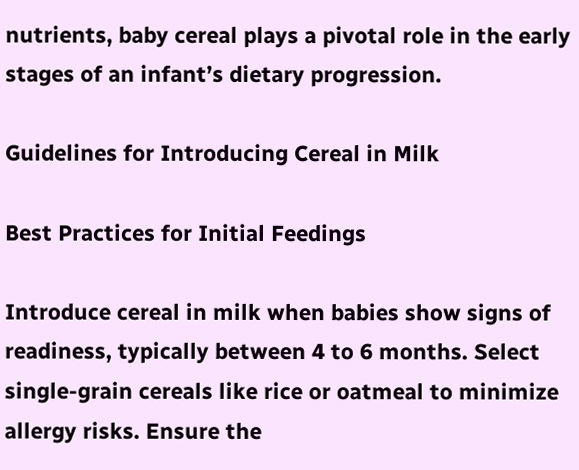nutrients, baby cereal plays a pivotal role in the early stages of an infant’s dietary progression.

Guidelines for Introducing Cereal in Milk

Best Practices for Initial Feedings

Introduce cereal in milk when babies show signs of readiness, typically between 4 to 6 months. Select single-grain cereals like rice or oatmeal to minimize allergy risks. Ensure the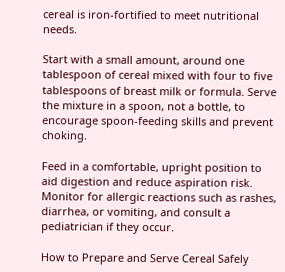cereal is iron-fortified to meet nutritional needs.

Start with a small amount, around one tablespoon of cereal mixed with four to five tablespoons of breast milk or formula. Serve the mixture in a spoon, not a bottle, to encourage spoon-feeding skills and prevent choking.

Feed in a comfortable, upright position to aid digestion and reduce aspiration risk. Monitor for allergic reactions such as rashes, diarrhea, or vomiting, and consult a pediatrician if they occur.

How to Prepare and Serve Cereal Safely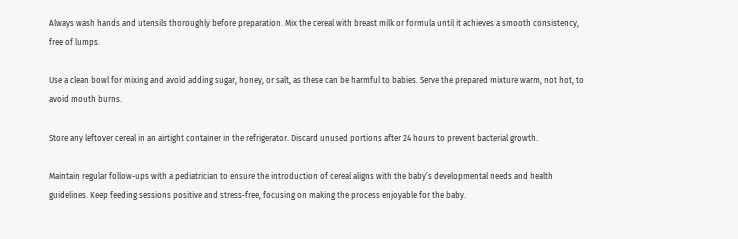Always wash hands and utensils thoroughly before preparation. Mix the cereal with breast milk or formula until it achieves a smooth consistency, free of lumps.

Use a clean bowl for mixing and avoid adding sugar, honey, or salt, as these can be harmful to babies. Serve the prepared mixture warm, not hot, to avoid mouth burns.

Store any leftover cereal in an airtight container in the refrigerator. Discard unused portions after 24 hours to prevent bacterial growth.

Maintain regular follow-ups with a pediatrician to ensure the introduction of cereal aligns with the baby’s developmental needs and health guidelines. Keep feeding sessions positive and stress-free, focusing on making the process enjoyable for the baby.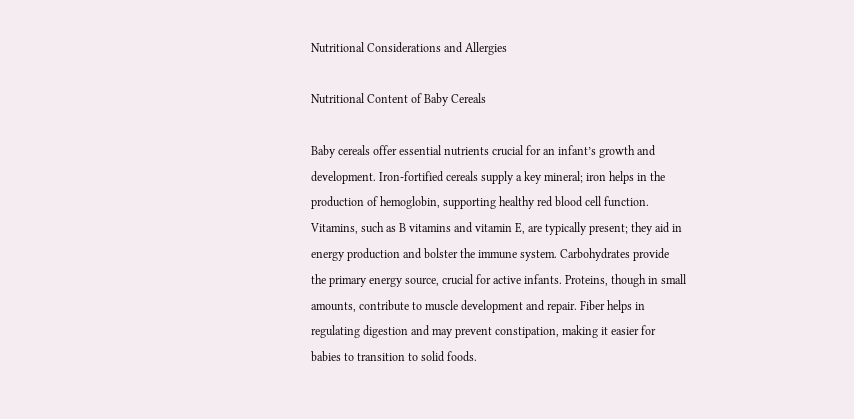Nutritional Considerations and Allergies

Nutritional Content of Baby Cereals

Baby cereals offer essential nutrients crucial for an infant’s growth and development. Iron-fortified cereals supply a key mineral; iron helps in the production of hemoglobin, supporting healthy red blood cell function. Vitamins, such as B vitamins and vitamin E, are typically present; they aid in energy production and bolster the immune system. Carbohydrates provide the primary energy source, crucial for active infants. Proteins, though in small amounts, contribute to muscle development and repair. Fiber helps in regulating digestion and may prevent constipation, making it easier for babies to transition to solid foods.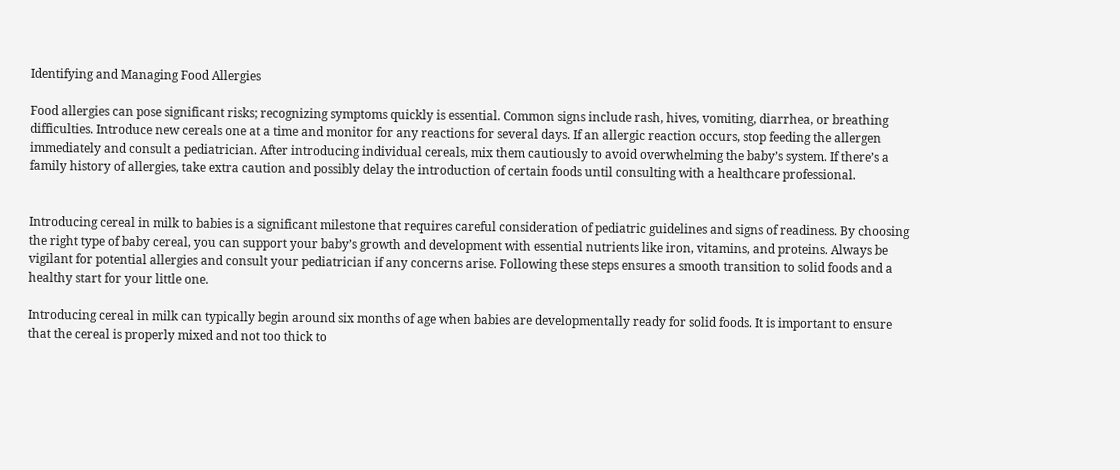Identifying and Managing Food Allergies

Food allergies can pose significant risks; recognizing symptoms quickly is essential. Common signs include rash, hives, vomiting, diarrhea, or breathing difficulties. Introduce new cereals one at a time and monitor for any reactions for several days. If an allergic reaction occurs, stop feeding the allergen immediately and consult a pediatrician. After introducing individual cereals, mix them cautiously to avoid overwhelming the baby’s system. If there’s a family history of allergies, take extra caution and possibly delay the introduction of certain foods until consulting with a healthcare professional.


Introducing cereal in milk to babies is a significant milestone that requires careful consideration of pediatric guidelines and signs of readiness. By choosing the right type of baby cereal, you can support your baby’s growth and development with essential nutrients like iron, vitamins, and proteins. Always be vigilant for potential allergies and consult your pediatrician if any concerns arise. Following these steps ensures a smooth transition to solid foods and a healthy start for your little one.

Introducing cereal in milk can typically begin around six months of age when babies are developmentally ready for solid foods. It is important to ensure that the cereal is properly mixed and not too thick to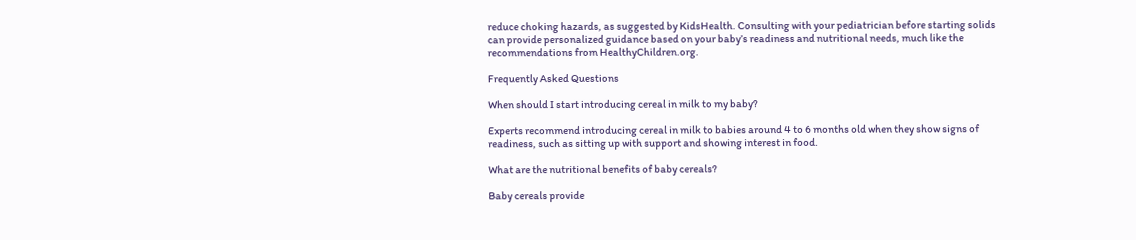reduce choking hazards, as suggested by KidsHealth. Consulting with your pediatrician before starting solids can provide personalized guidance based on your baby’s readiness and nutritional needs, much like the recommendations from HealthyChildren.org.

Frequently Asked Questions

When should I start introducing cereal in milk to my baby?

Experts recommend introducing cereal in milk to babies around 4 to 6 months old when they show signs of readiness, such as sitting up with support and showing interest in food.

What are the nutritional benefits of baby cereals?

Baby cereals provide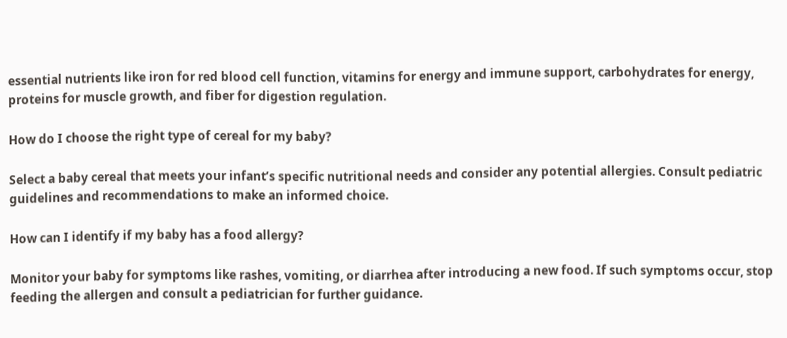essential nutrients like iron for red blood cell function, vitamins for energy and immune support, carbohydrates for energy, proteins for muscle growth, and fiber for digestion regulation.

How do I choose the right type of cereal for my baby?

Select a baby cereal that meets your infant’s specific nutritional needs and consider any potential allergies. Consult pediatric guidelines and recommendations to make an informed choice.

How can I identify if my baby has a food allergy?

Monitor your baby for symptoms like rashes, vomiting, or diarrhea after introducing a new food. If such symptoms occur, stop feeding the allergen and consult a pediatrician for further guidance.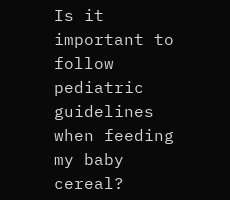Is it important to follow pediatric guidelines when feeding my baby cereal?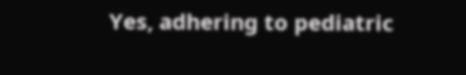Yes, adhering to pediatric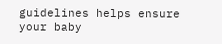guidelines helps ensure your baby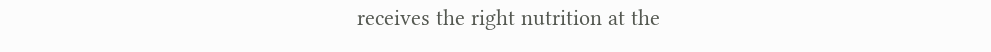receives the right nutrition at the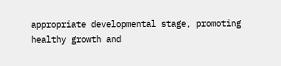appropriate developmental stage, promoting healthy growth and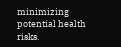minimizing potential health risks.